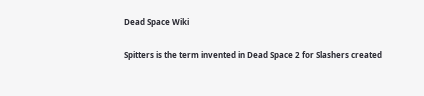Dead Space Wiki

Spitters is the term invented in Dead Space 2 for Slashers created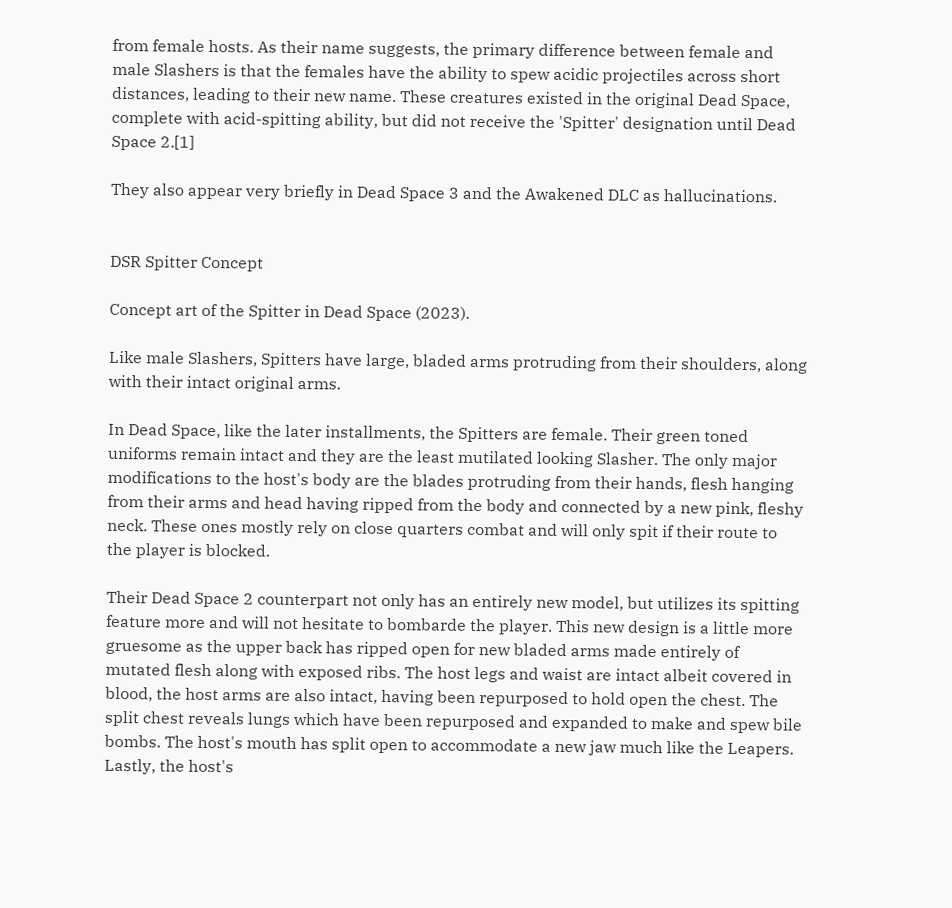from female hosts. As their name suggests, the primary difference between female and male Slashers is that the females have the ability to spew acidic projectiles across short distances, leading to their new name. These creatures existed in the original Dead Space, complete with acid-spitting ability, but did not receive the 'Spitter' designation until Dead Space 2.[1]

They also appear very briefly in Dead Space 3 and the Awakened DLC as hallucinations.


DSR Spitter Concept

Concept art of the Spitter in Dead Space (2023).

Like male Slashers, Spitters have large, bladed arms protruding from their shoulders, along with their intact original arms.

In Dead Space, like the later installments, the Spitters are female. Their green toned uniforms remain intact and they are the least mutilated looking Slasher. The only major modifications to the host's body are the blades protruding from their hands, flesh hanging from their arms and head having ripped from the body and connected by a new pink, fleshy neck. These ones mostly rely on close quarters combat and will only spit if their route to the player is blocked.

Their Dead Space 2 counterpart not only has an entirely new model, but utilizes its spitting feature more and will not hesitate to bombarde the player. This new design is a little more gruesome as the upper back has ripped open for new bladed arms made entirely of mutated flesh along with exposed ribs. The host legs and waist are intact albeit covered in blood, the host arms are also intact, having been repurposed to hold open the chest. The split chest reveals lungs which have been repurposed and expanded to make and spew bile bombs. The host's mouth has split open to accommodate a new jaw much like the Leapers. Lastly, the host's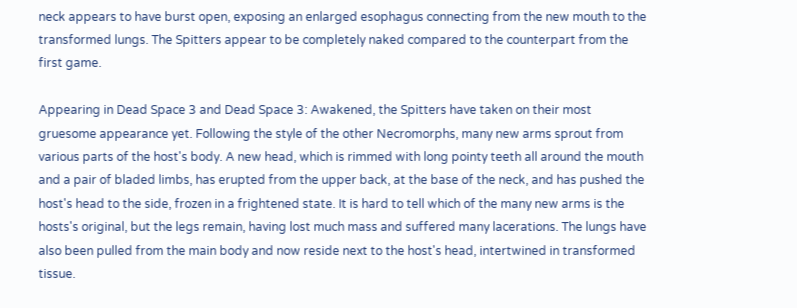neck appears to have burst open, exposing an enlarged esophagus connecting from the new mouth to the transformed lungs. The Spitters appear to be completely naked compared to the counterpart from the first game.

Appearing in Dead Space 3 and Dead Space 3: Awakened, the Spitters have taken on their most gruesome appearance yet. Following the style of the other Necromorphs, many new arms sprout from various parts of the host's body. A new head, which is rimmed with long pointy teeth all around the mouth and a pair of bladed limbs, has erupted from the upper back, at the base of the neck, and has pushed the host's head to the side, frozen in a frightened state. It is hard to tell which of the many new arms is the hosts's original, but the legs remain, having lost much mass and suffered many lacerations. The lungs have also been pulled from the main body and now reside next to the host's head, intertwined in transformed tissue.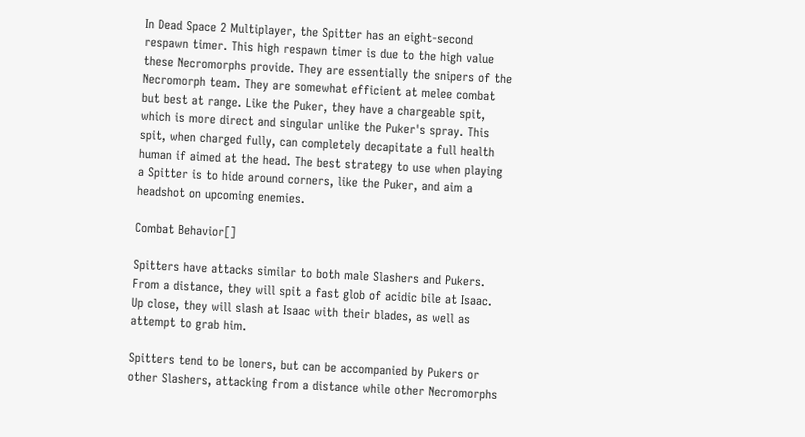In Dead Space 2 Multiplayer, the Spitter has an eight-second respawn timer. This high respawn timer is due to the high value these Necromorphs provide. They are essentially the snipers of the Necromorph team. They are somewhat efficient at melee combat but best at range. Like the Puker, they have a chargeable spit, which is more direct and singular unlike the Puker's spray. This spit, when charged fully, can completely decapitate a full health human if aimed at the head. The best strategy to use when playing a Spitter is to hide around corners, like the Puker, and aim a headshot on upcoming enemies.

Combat Behavior[]

Spitters have attacks similar to both male Slashers and Pukers. From a distance, they will spit a fast glob of acidic bile at Isaac. Up close, they will slash at Isaac with their blades, as well as attempt to grab him.

Spitters tend to be loners, but can be accompanied by Pukers or other Slashers, attacking from a distance while other Necromorphs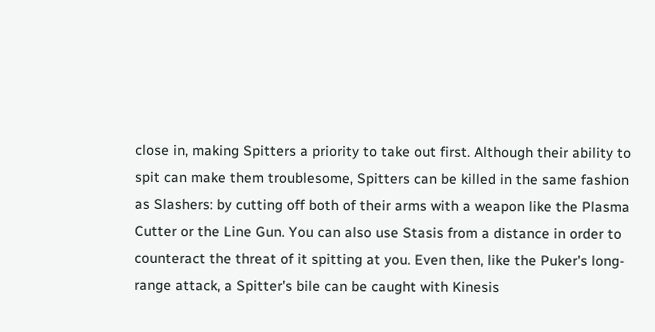close in, making Spitters a priority to take out first. Although their ability to spit can make them troublesome, Spitters can be killed in the same fashion as Slashers: by cutting off both of their arms with a weapon like the Plasma Cutter or the Line Gun. You can also use Stasis from a distance in order to counteract the threat of it spitting at you. Even then, like the Puker's long-range attack, a Spitter's bile can be caught with Kinesis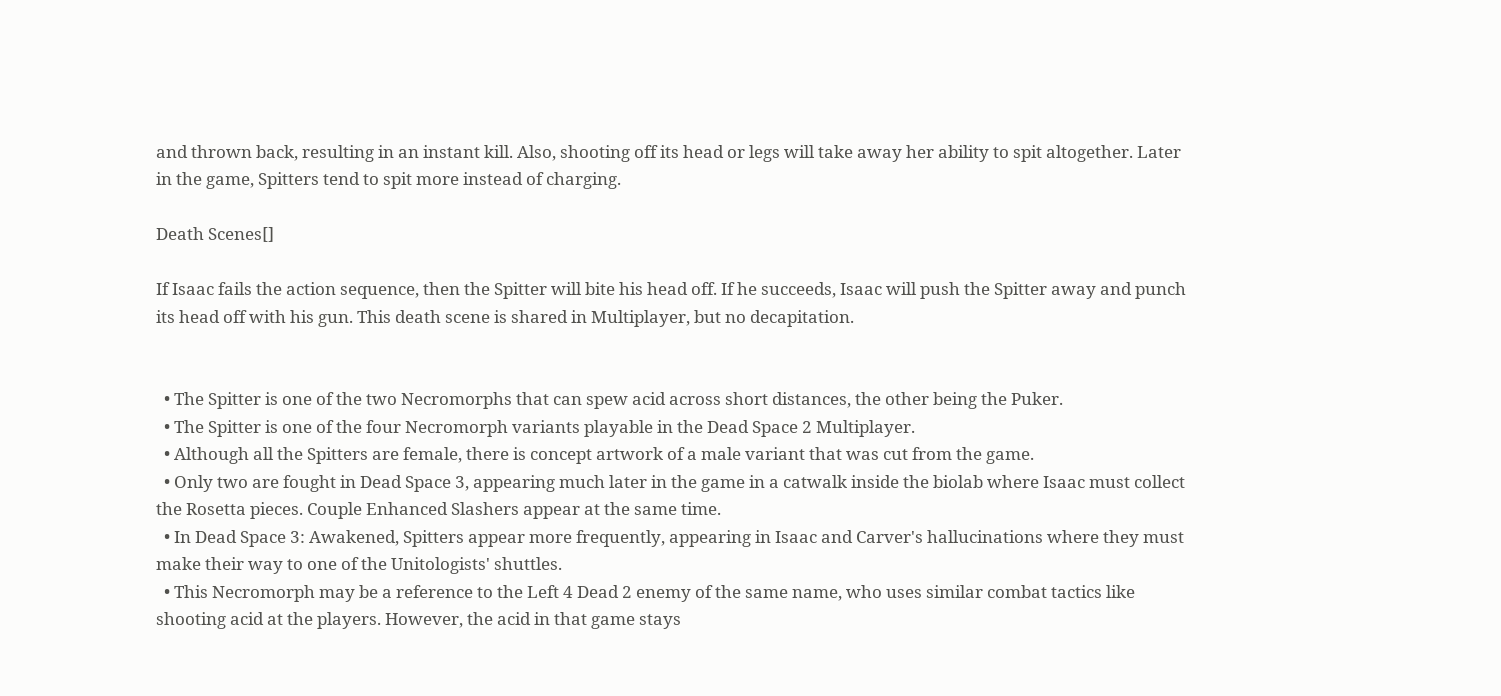and thrown back, resulting in an instant kill. Also, shooting off its head or legs will take away her ability to spit altogether. Later in the game, Spitters tend to spit more instead of charging.

Death Scenes[]

If Isaac fails the action sequence, then the Spitter will bite his head off. If he succeeds, Isaac will push the Spitter away and punch its head off with his gun. This death scene is shared in Multiplayer, but no decapitation.


  • The Spitter is one of the two Necromorphs that can spew acid across short distances, the other being the Puker.
  • The Spitter is one of the four Necromorph variants playable in the Dead Space 2 Multiplayer.
  • Although all the Spitters are female, there is concept artwork of a male variant that was cut from the game.
  • Only two are fought in Dead Space 3, appearing much later in the game in a catwalk inside the biolab where Isaac must collect the Rosetta pieces. Couple Enhanced Slashers appear at the same time.
  • In Dead Space 3: Awakened, Spitters appear more frequently, appearing in Isaac and Carver's hallucinations where they must make their way to one of the Unitologists' shuttles.
  • This Necromorph may be a reference to the Left 4 Dead 2 enemy of the same name, who uses similar combat tactics like shooting acid at the players. However, the acid in that game stays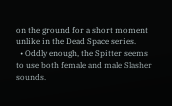on the ground for a short moment unlike in the Dead Space series.
  • Oddly enough, the Spitter seems to use both female and male Slasher sounds.